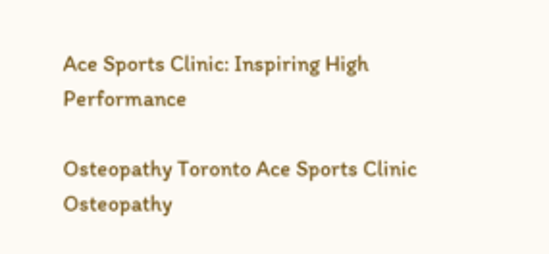Ace Sports Clinic: Inspiring High Performance

Osteopathy Toronto Ace Sports Clinic Osteopathy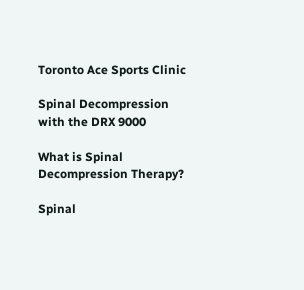Toronto Ace Sports Clinic

Spinal Decompression with the DRX 9000

What is Spinal Decompression Therapy?

Spinal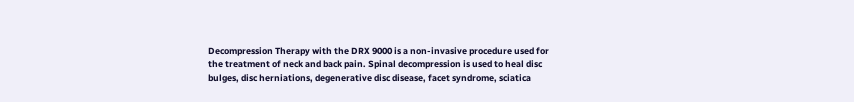Decompression Therapy with the DRX 9000 is a non-invasive procedure used for the treatment of neck and back pain. Spinal decompression is used to heal disc bulges, disc herniations, degenerative disc disease, facet syndrome, sciatica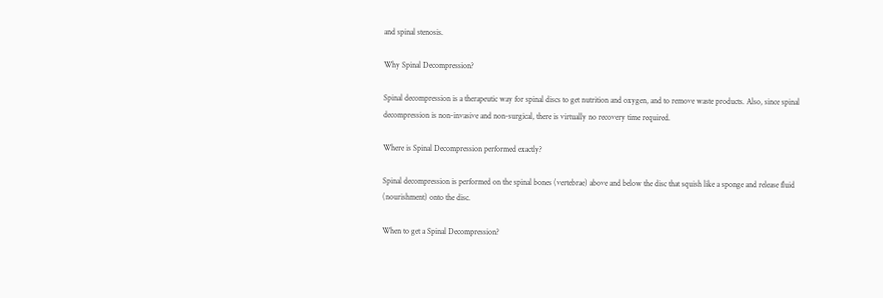and spinal stenosis.

Why Spinal Decompression?

Spinal decompression is a therapeutic way for spinal discs to get nutrition and oxygen, and to remove waste products. Also, since spinal decompression is non-invasive and non-surgical, there is virtually no recovery time required.

Where is Spinal Decompression performed exactly?

Spinal decompression is performed on the spinal bones (vertebrae) above and below the disc that squish like a sponge and release fluid (nourishment) onto the disc.

When to get a Spinal Decompression?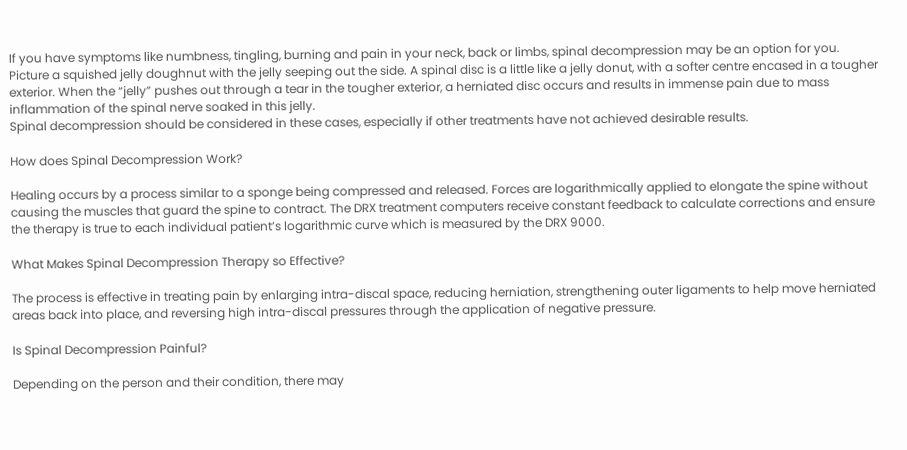If you have symptoms like numbness, tingling, burning and pain in your neck, back or limbs, spinal decompression may be an option for you.
Picture a squished jelly doughnut with the jelly seeping out the side. A spinal disc is a little like a jelly donut, with a softer centre encased in a tougher exterior. When the “jelly” pushes out through a tear in the tougher exterior, a herniated disc occurs and results in immense pain due to mass inflammation of the spinal nerve soaked in this jelly.
Spinal decompression should be considered in these cases, especially if other treatments have not achieved desirable results.

How does Spinal Decompression Work?

Healing occurs by a process similar to a sponge being compressed and released. Forces are logarithmically applied to elongate the spine without causing the muscles that guard the spine to contract. The DRX treatment computers receive constant feedback to calculate corrections and ensure the therapy is true to each individual patient’s logarithmic curve which is measured by the DRX 9000.

What Makes Spinal Decompression Therapy so Effective?

The process is effective in treating pain by enlarging intra-discal space, reducing herniation, strengthening outer ligaments to help move herniated areas back into place, and reversing high intra-discal pressures through the application of negative pressure.

Is Spinal Decompression Painful?

Depending on the person and their condition, there may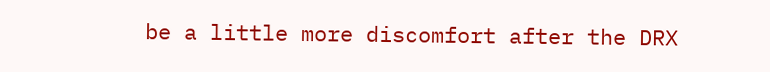be a little more discomfort after the DRX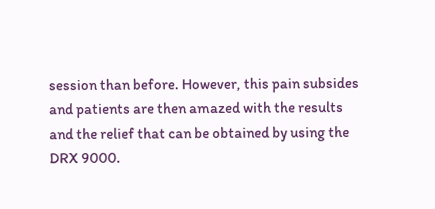session than before. However, this pain subsides and patients are then amazed with the results and the relief that can be obtained by using the DRX 9000.